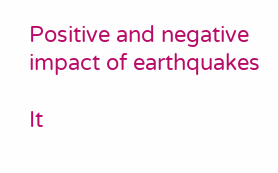Positive and negative impact of earthquakes

It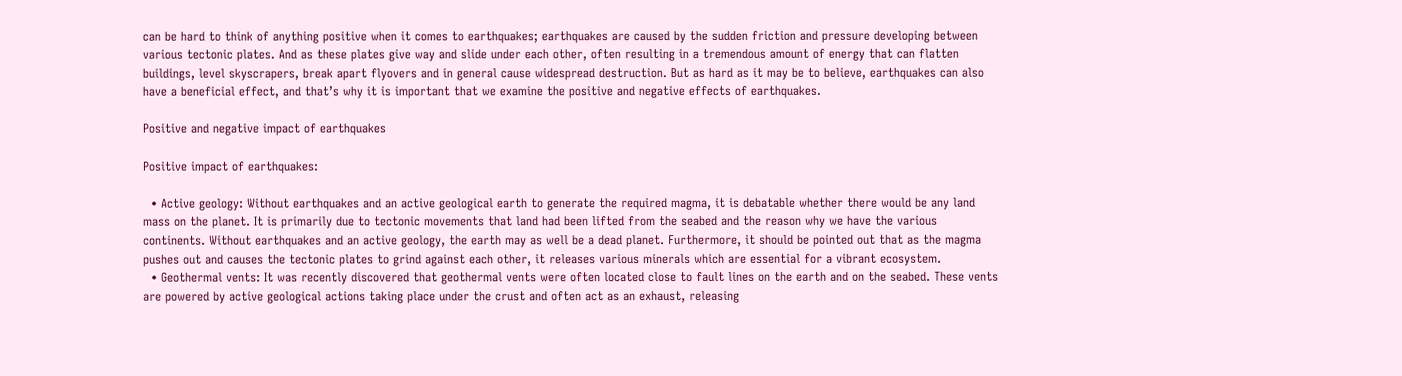can be hard to think of anything positive when it comes to earthquakes; earthquakes are caused by the sudden friction and pressure developing between various tectonic plates. And as these plates give way and slide under each other, often resulting in a tremendous amount of energy that can flatten buildings, level skyscrapers, break apart flyovers and in general cause widespread destruction. But as hard as it may be to believe, earthquakes can also have a beneficial effect, and that’s why it is important that we examine the positive and negative effects of earthquakes.

Positive and negative impact of earthquakes

Positive impact of earthquakes:

  • Active geology: Without earthquakes and an active geological earth to generate the required magma, it is debatable whether there would be any land mass on the planet. It is primarily due to tectonic movements that land had been lifted from the seabed and the reason why we have the various continents. Without earthquakes and an active geology, the earth may as well be a dead planet. Furthermore, it should be pointed out that as the magma pushes out and causes the tectonic plates to grind against each other, it releases various minerals which are essential for a vibrant ecosystem.
  • Geothermal vents: It was recently discovered that geothermal vents were often located close to fault lines on the earth and on the seabed. These vents are powered by active geological actions taking place under the crust and often act as an exhaust, releasing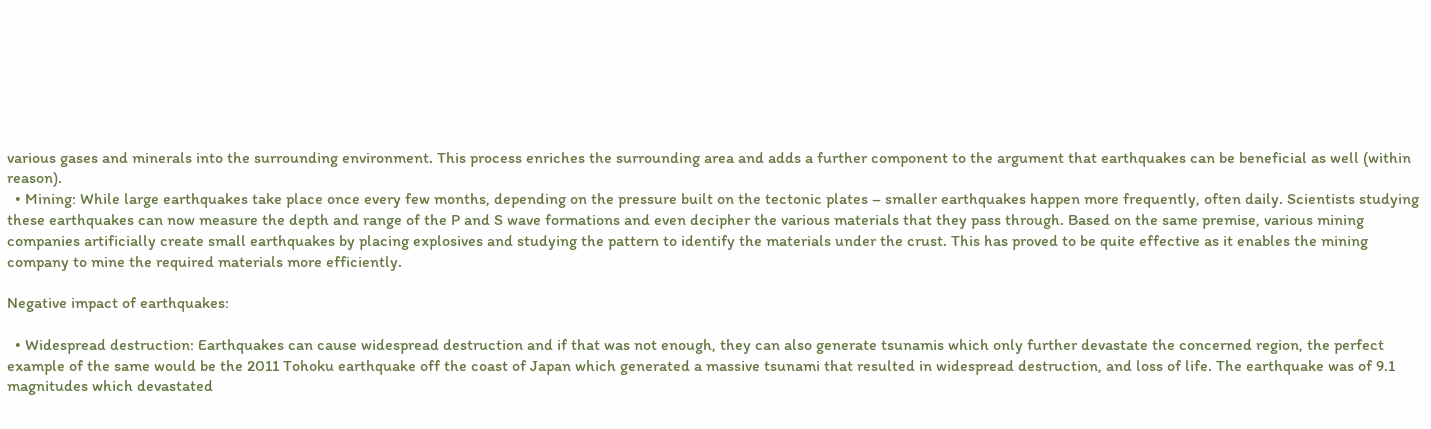various gases and minerals into the surrounding environment. This process enriches the surrounding area and adds a further component to the argument that earthquakes can be beneficial as well (within reason).
  • Mining: While large earthquakes take place once every few months, depending on the pressure built on the tectonic plates – smaller earthquakes happen more frequently, often daily. Scientists studying these earthquakes can now measure the depth and range of the P and S wave formations and even decipher the various materials that they pass through. Based on the same premise, various mining companies artificially create small earthquakes by placing explosives and studying the pattern to identify the materials under the crust. This has proved to be quite effective as it enables the mining company to mine the required materials more efficiently.

Negative impact of earthquakes:

  • Widespread destruction: Earthquakes can cause widespread destruction and if that was not enough, they can also generate tsunamis which only further devastate the concerned region, the perfect example of the same would be the 2011 Tohoku earthquake off the coast of Japan which generated a massive tsunami that resulted in widespread destruction, and loss of life. The earthquake was of 9.1 magnitudes which devastated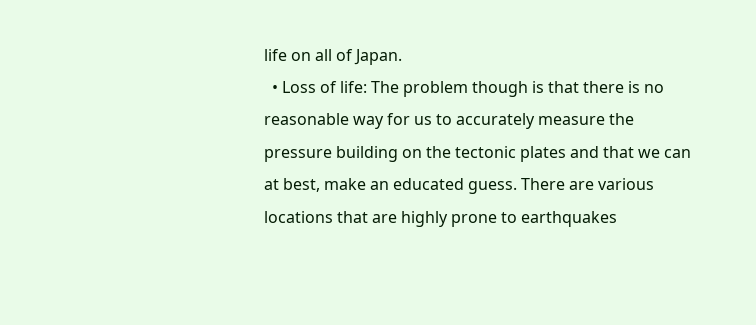life on all of Japan.
  • Loss of life: The problem though is that there is no reasonable way for us to accurately measure the pressure building on the tectonic plates and that we can at best, make an educated guess. There are various locations that are highly prone to earthquakes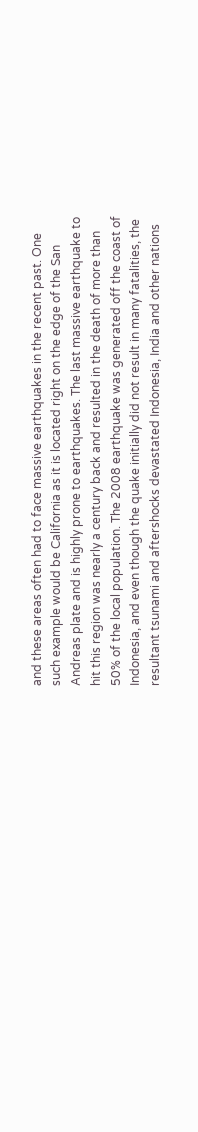and these areas often had to face massive earthquakes in the recent past. One such example would be California as it is located right on the edge of the San Andreas plate and is highly prone to earthquakes. The last massive earthquake to hit this region was nearly a century back and resulted in the death of more than 50% of the local population. The 2008 earthquake was generated off the coast of Indonesia, and even though the quake initially did not result in many fatalities, the resultant tsunami and aftershocks devastated Indonesia, India and other nations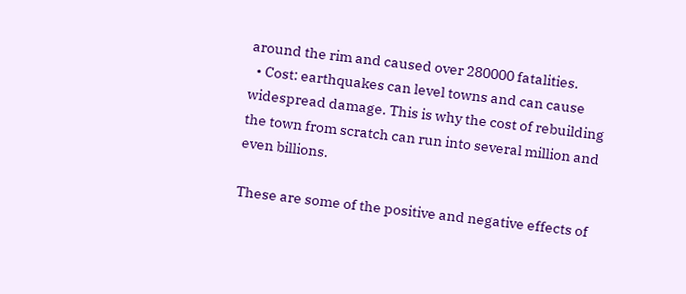around the rim and caused over 280000 fatalities.
  • Cost: earthquakes can level towns and can cause widespread damage. This is why the cost of rebuilding the town from scratch can run into several million and even billions.

These are some of the positive and negative effects of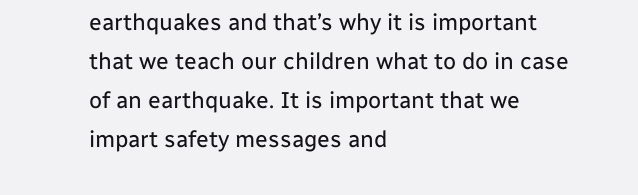earthquakes and that’s why it is important that we teach our children what to do in case of an earthquake. It is important that we impart safety messages and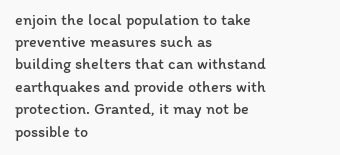enjoin the local population to take preventive measures such as building shelters that can withstand earthquakes and provide others with protection. Granted, it may not be possible to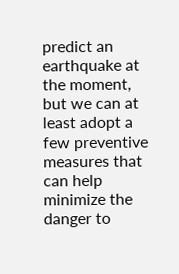predict an earthquake at the moment, but we can at least adopt a few preventive measures that can help minimize the danger to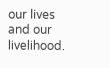our lives and our livelihood.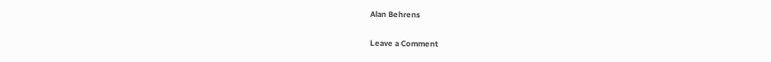Alan Behrens

Leave a Comment